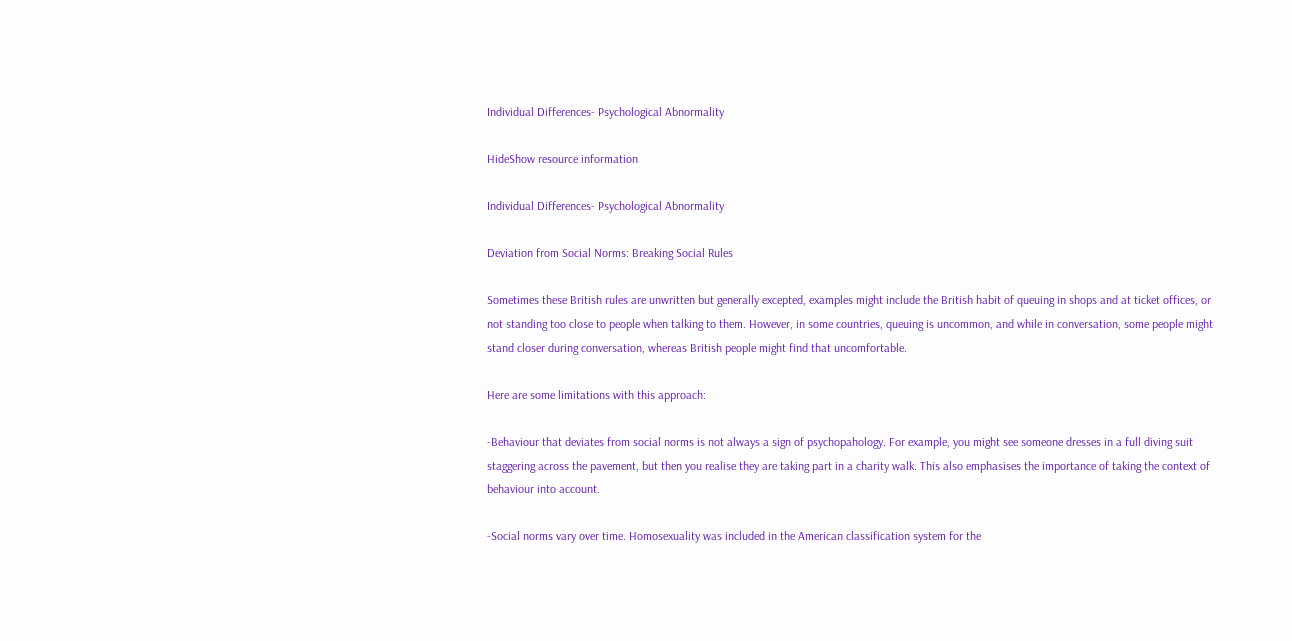Individual Differences- Psychological Abnormality

HideShow resource information

Individual Differences- Psychological Abnormality

Deviation from Social Norms: Breaking Social Rules

Sometimes these British rules are unwritten but generally excepted, examples might include the British habit of queuing in shops and at ticket offices, or not standing too close to people when talking to them. However, in some countries, queuing is uncommon, and while in conversation, some people might stand closer during conversation, whereas British people might find that uncomfortable.

Here are some limitations with this approach:

-Behaviour that deviates from social norms is not always a sign of psychopahology. For example, you might see someone dresses in a full diving suit staggering across the pavement, but then you realise they are taking part in a charity walk. This also emphasises the importance of taking the context of behaviour into account.

-Social norms vary over time. Homosexuality was included in the American classification system for the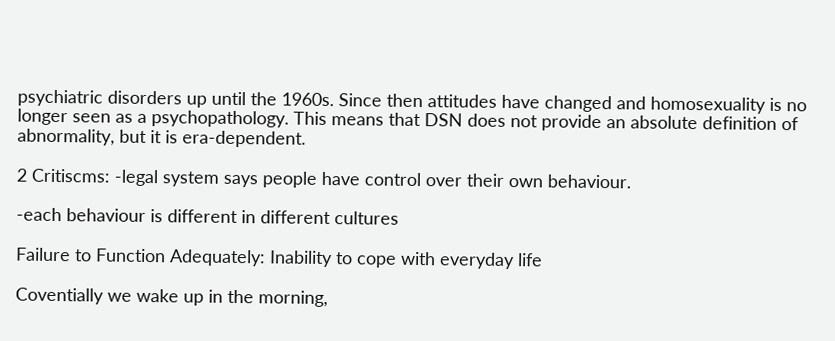psychiatric disorders up until the 1960s. Since then attitudes have changed and homosexuality is no longer seen as a psychopathology. This means that DSN does not provide an absolute definition of abnormality, but it is era-dependent.

2 Critiscms: -legal system says people have control over their own behaviour.

-each behaviour is different in different cultures

Failure to Function Adequately: Inability to cope with everyday life

Coventially we wake up in the morning,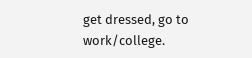get dressed, go to work/college.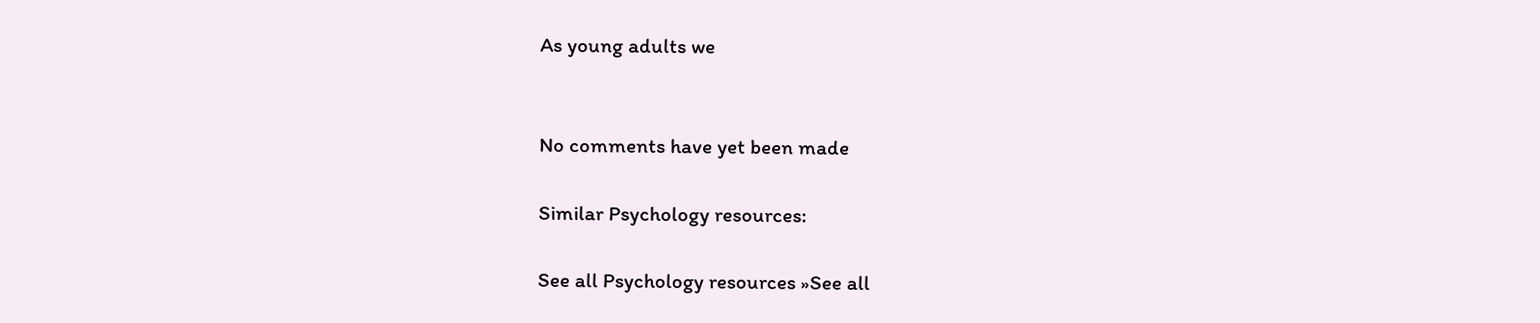As young adults we


No comments have yet been made

Similar Psychology resources:

See all Psychology resources »See all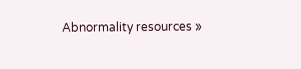Abnormality resources »